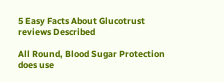5 Easy Facts About Glucotrust reviews Described

All Round, Blood Sugar Protection does use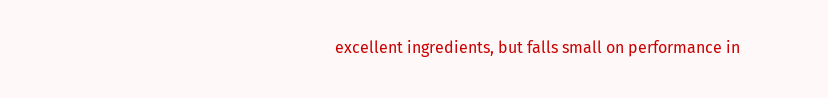excellent ingredients, but falls small on performance in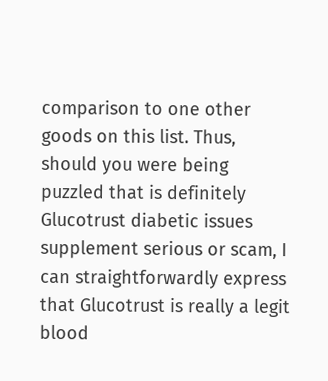comparison to one other goods on this list. Thus, should you were being puzzled that is definitely Glucotrust diabetic issues supplement serious or scam, I can straightforwardly express that Glucotrust is really a legit blood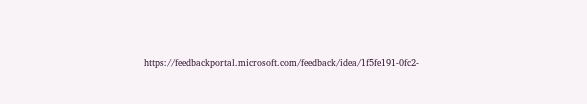https://feedbackportal.microsoft.com/feedback/idea/1f5fe191-0fc2-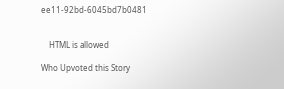ee11-92bd-6045bd7b0481


    HTML is allowed

Who Upvoted this Story